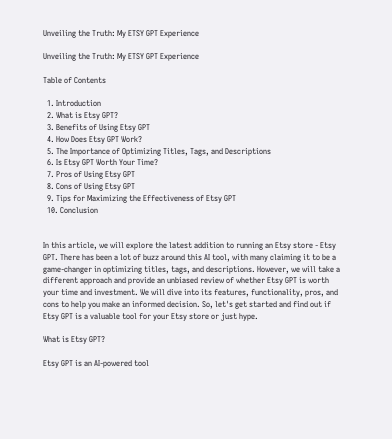Unveiling the Truth: My ETSY GPT Experience

Unveiling the Truth: My ETSY GPT Experience

Table of Contents

  1. Introduction
  2. What is Etsy GPT?
  3. Benefits of Using Etsy GPT
  4. How Does Etsy GPT Work?
  5. The Importance of Optimizing Titles, Tags, and Descriptions
  6. Is Etsy GPT Worth Your Time?
  7. Pros of Using Etsy GPT
  8. Cons of Using Etsy GPT
  9. Tips for Maximizing the Effectiveness of Etsy GPT
  10. Conclusion


In this article, we will explore the latest addition to running an Etsy store - Etsy GPT. There has been a lot of buzz around this AI tool, with many claiming it to be a game-changer in optimizing titles, tags, and descriptions. However, we will take a different approach and provide an unbiased review of whether Etsy GPT is worth your time and investment. We will dive into its features, functionality, pros, and cons to help you make an informed decision. So, let's get started and find out if Etsy GPT is a valuable tool for your Etsy store or just hype.

What is Etsy GPT?

Etsy GPT is an AI-powered tool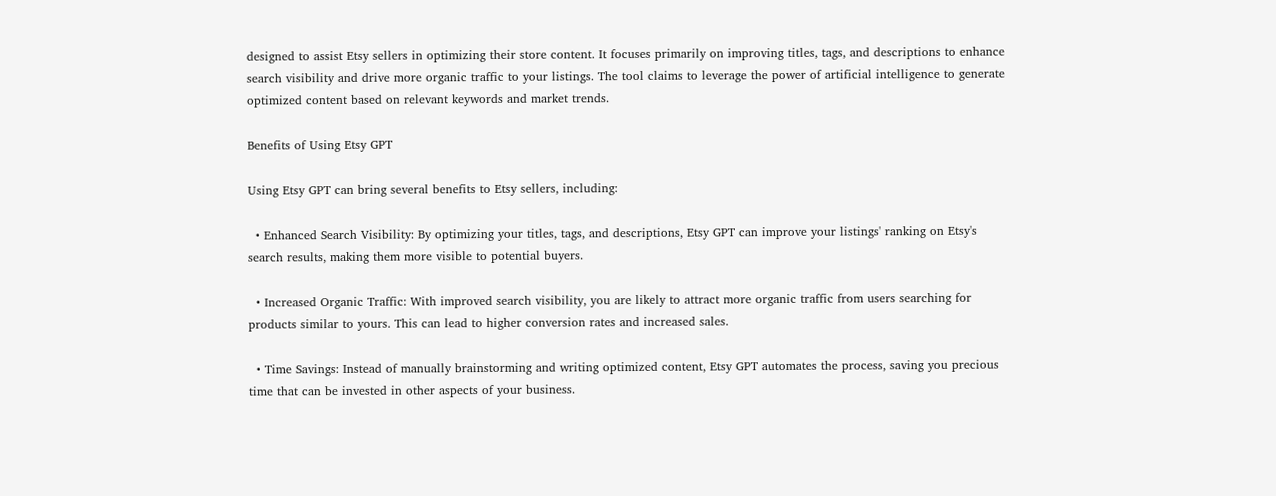designed to assist Etsy sellers in optimizing their store content. It focuses primarily on improving titles, tags, and descriptions to enhance search visibility and drive more organic traffic to your listings. The tool claims to leverage the power of artificial intelligence to generate optimized content based on relevant keywords and market trends.

Benefits of Using Etsy GPT

Using Etsy GPT can bring several benefits to Etsy sellers, including:

  • Enhanced Search Visibility: By optimizing your titles, tags, and descriptions, Etsy GPT can improve your listings' ranking on Etsy's search results, making them more visible to potential buyers.

  • Increased Organic Traffic: With improved search visibility, you are likely to attract more organic traffic from users searching for products similar to yours. This can lead to higher conversion rates and increased sales.

  • Time Savings: Instead of manually brainstorming and writing optimized content, Etsy GPT automates the process, saving you precious time that can be invested in other aspects of your business.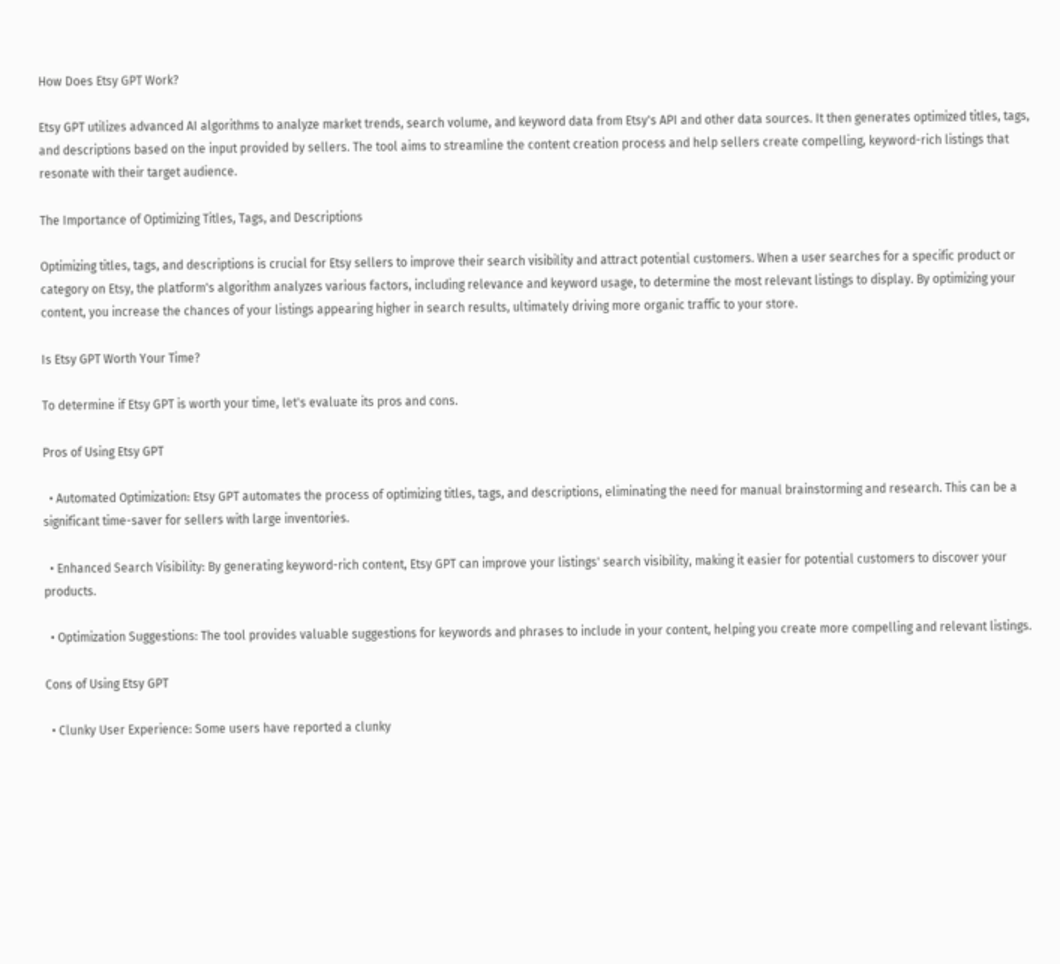How Does Etsy GPT Work?

Etsy GPT utilizes advanced AI algorithms to analyze market trends, search volume, and keyword data from Etsy's API and other data sources. It then generates optimized titles, tags, and descriptions based on the input provided by sellers. The tool aims to streamline the content creation process and help sellers create compelling, keyword-rich listings that resonate with their target audience.

The Importance of Optimizing Titles, Tags, and Descriptions

Optimizing titles, tags, and descriptions is crucial for Etsy sellers to improve their search visibility and attract potential customers. When a user searches for a specific product or category on Etsy, the platform's algorithm analyzes various factors, including relevance and keyword usage, to determine the most relevant listings to display. By optimizing your content, you increase the chances of your listings appearing higher in search results, ultimately driving more organic traffic to your store.

Is Etsy GPT Worth Your Time?

To determine if Etsy GPT is worth your time, let's evaluate its pros and cons.

Pros of Using Etsy GPT

  • Automated Optimization: Etsy GPT automates the process of optimizing titles, tags, and descriptions, eliminating the need for manual brainstorming and research. This can be a significant time-saver for sellers with large inventories.

  • Enhanced Search Visibility: By generating keyword-rich content, Etsy GPT can improve your listings' search visibility, making it easier for potential customers to discover your products.

  • Optimization Suggestions: The tool provides valuable suggestions for keywords and phrases to include in your content, helping you create more compelling and relevant listings.

Cons of Using Etsy GPT

  • Clunky User Experience: Some users have reported a clunky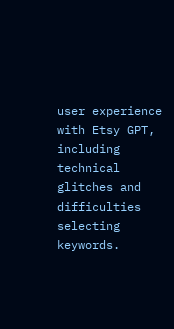user experience with Etsy GPT, including technical glitches and difficulties selecting keywords.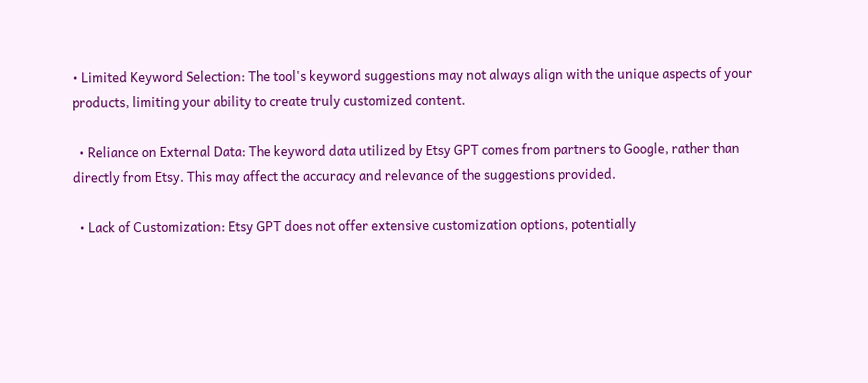• Limited Keyword Selection: The tool's keyword suggestions may not always align with the unique aspects of your products, limiting your ability to create truly customized content.

  • Reliance on External Data: The keyword data utilized by Etsy GPT comes from partners to Google, rather than directly from Etsy. This may affect the accuracy and relevance of the suggestions provided.

  • Lack of Customization: Etsy GPT does not offer extensive customization options, potentially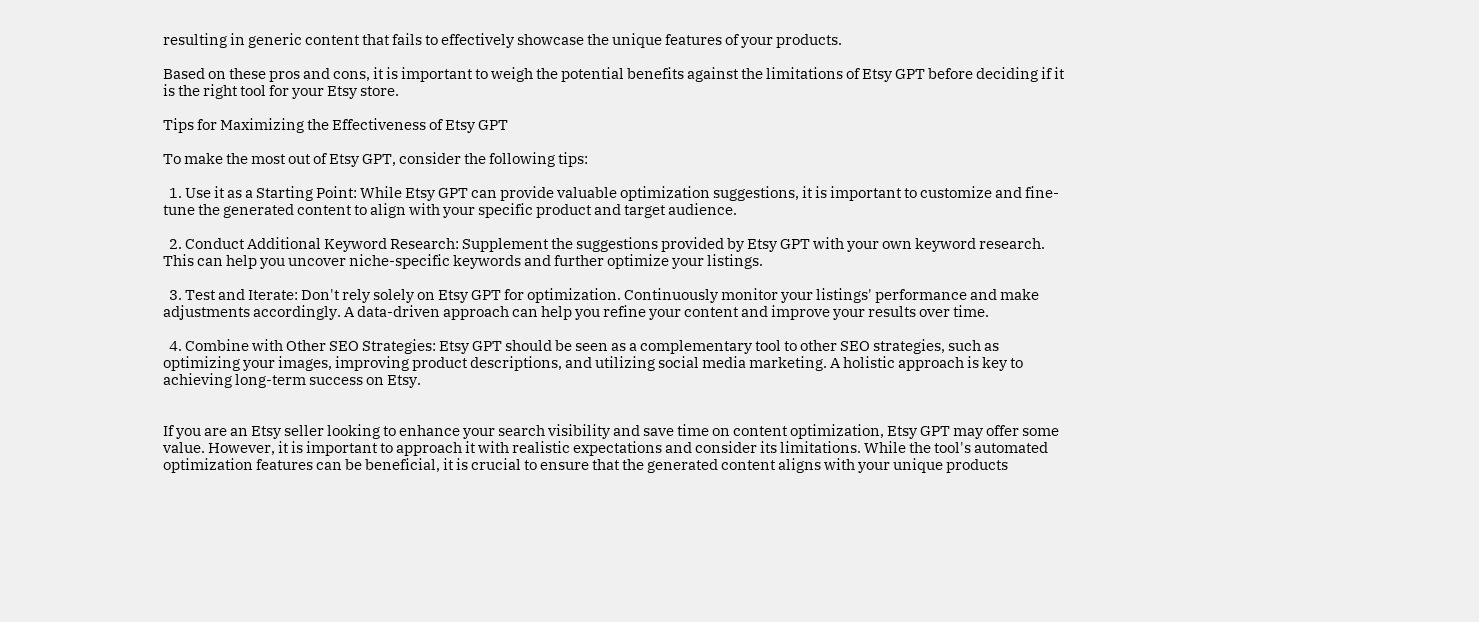resulting in generic content that fails to effectively showcase the unique features of your products.

Based on these pros and cons, it is important to weigh the potential benefits against the limitations of Etsy GPT before deciding if it is the right tool for your Etsy store.

Tips for Maximizing the Effectiveness of Etsy GPT

To make the most out of Etsy GPT, consider the following tips:

  1. Use it as a Starting Point: While Etsy GPT can provide valuable optimization suggestions, it is important to customize and fine-tune the generated content to align with your specific product and target audience.

  2. Conduct Additional Keyword Research: Supplement the suggestions provided by Etsy GPT with your own keyword research. This can help you uncover niche-specific keywords and further optimize your listings.

  3. Test and Iterate: Don't rely solely on Etsy GPT for optimization. Continuously monitor your listings' performance and make adjustments accordingly. A data-driven approach can help you refine your content and improve your results over time.

  4. Combine with Other SEO Strategies: Etsy GPT should be seen as a complementary tool to other SEO strategies, such as optimizing your images, improving product descriptions, and utilizing social media marketing. A holistic approach is key to achieving long-term success on Etsy.


If you are an Etsy seller looking to enhance your search visibility and save time on content optimization, Etsy GPT may offer some value. However, it is important to approach it with realistic expectations and consider its limitations. While the tool's automated optimization features can be beneficial, it is crucial to ensure that the generated content aligns with your unique products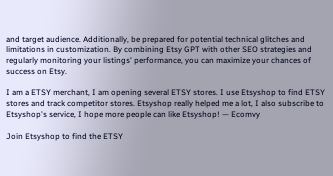and target audience. Additionally, be prepared for potential technical glitches and limitations in customization. By combining Etsy GPT with other SEO strategies and regularly monitoring your listings' performance, you can maximize your chances of success on Etsy.

I am a ETSY merchant, I am opening several ETSY stores. I use Etsyshop to find ETSY stores and track competitor stores. Etsyshop really helped me a lot, I also subscribe to Etsyshop's service, I hope more people can like Etsyshop! — Ecomvy

Join Etsyshop to find the ETSY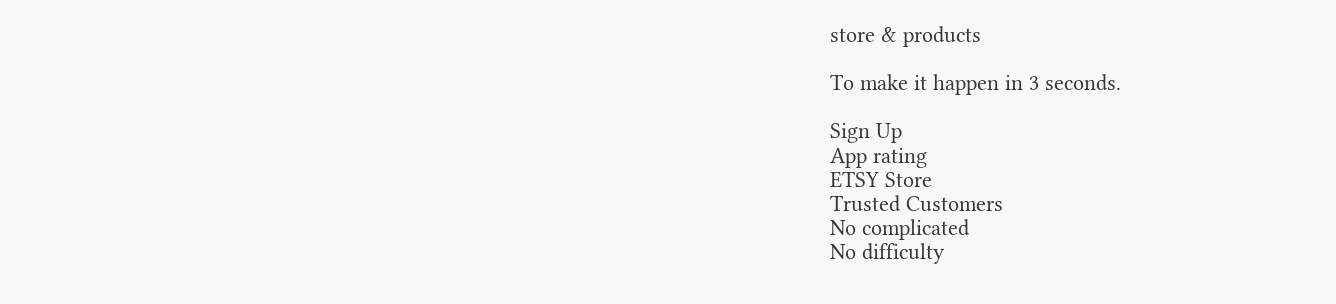store & products

To make it happen in 3 seconds.

Sign Up
App rating
ETSY Store
Trusted Customers
No complicated
No difficulty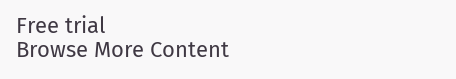Free trial
Browse More Content